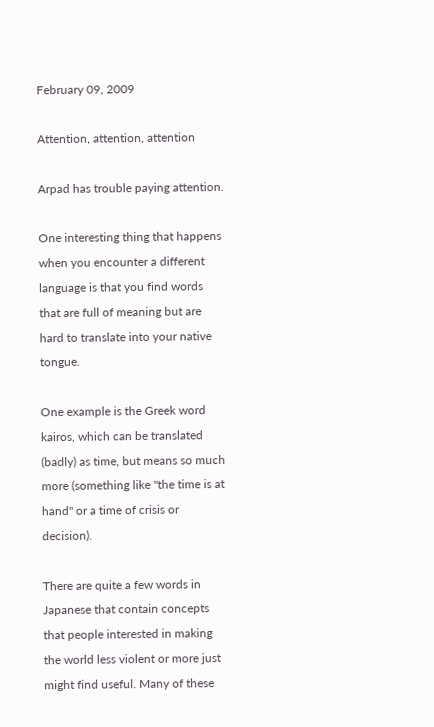February 09, 2009

Attention, attention, attention

Arpad has trouble paying attention.

One interesting thing that happens when you encounter a different language is that you find words that are full of meaning but are hard to translate into your native tongue.

One example is the Greek word kairos, which can be translated (badly) as time, but means so much more (something like "the time is at hand" or a time of crisis or decision).

There are quite a few words in Japanese that contain concepts that people interested in making the world less violent or more just might find useful. Many of these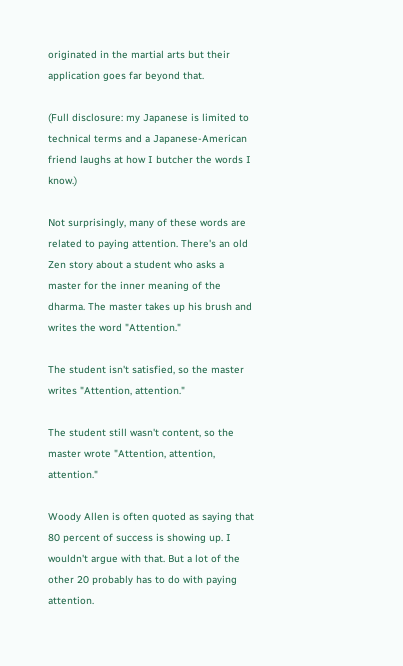originated in the martial arts but their application goes far beyond that.

(Full disclosure: my Japanese is limited to technical terms and a Japanese-American friend laughs at how I butcher the words I know.)

Not surprisingly, many of these words are related to paying attention. There's an old Zen story about a student who asks a master for the inner meaning of the dharma. The master takes up his brush and writes the word "Attention."

The student isn't satisfied, so the master writes "Attention, attention."

The student still wasn't content, so the master wrote "Attention, attention, attention."

Woody Allen is often quoted as saying that 80 percent of success is showing up. I wouldn't argue with that. But a lot of the other 20 probably has to do with paying attention.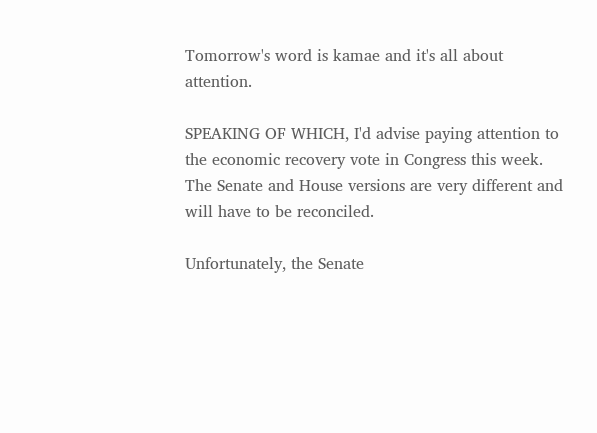Tomorrow's word is kamae and it's all about attention.

SPEAKING OF WHICH, I'd advise paying attention to the economic recovery vote in Congress this week. The Senate and House versions are very different and will have to be reconciled.

Unfortunately, the Senate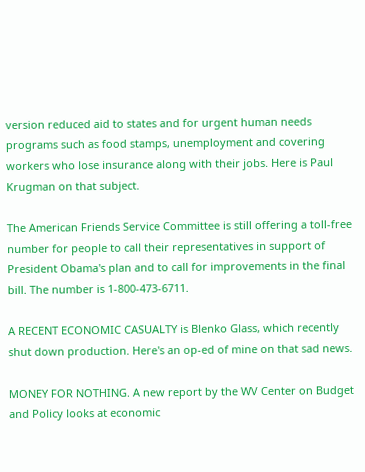version reduced aid to states and for urgent human needs programs such as food stamps, unemployment and covering workers who lose insurance along with their jobs. Here is Paul Krugman on that subject.

The American Friends Service Committee is still offering a toll-free number for people to call their representatives in support of President Obama's plan and to call for improvements in the final bill. The number is 1-800-473-6711.

A RECENT ECONOMIC CASUALTY is Blenko Glass, which recently shut down production. Here's an op-ed of mine on that sad news.

MONEY FOR NOTHING. A new report by the WV Center on Budget and Policy looks at economic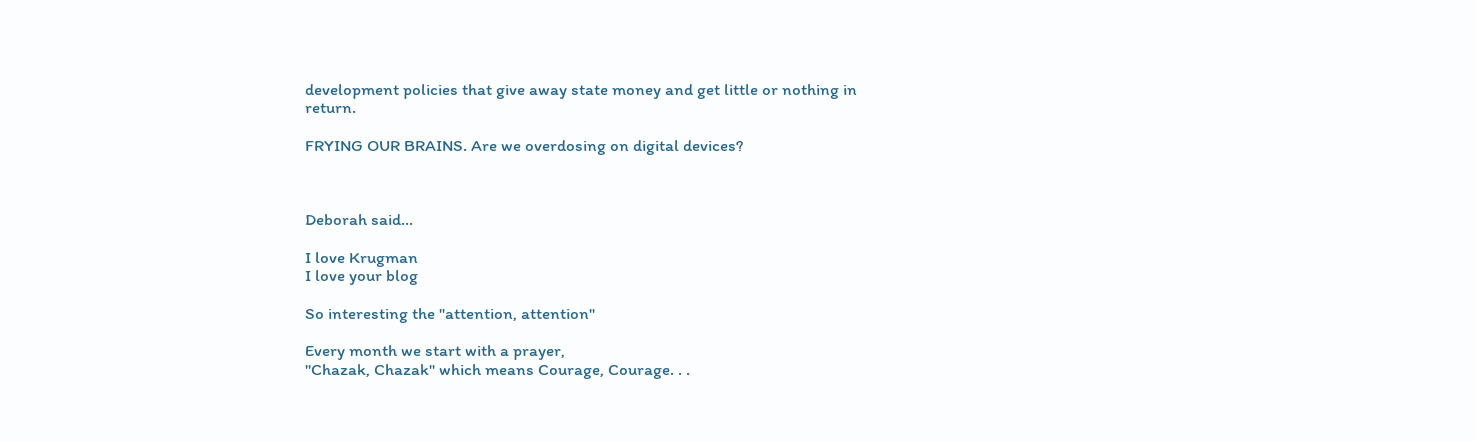development policies that give away state money and get little or nothing in return.

FRYING OUR BRAINS. Are we overdosing on digital devices?



Deborah said...

I love Krugman
I love your blog

So interesting the "attention, attention"

Every month we start with a prayer,
"Chazak, Chazak" which means Courage, Courage. . .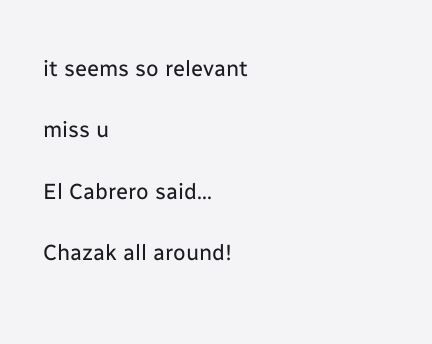it seems so relevant

miss u

El Cabrero said...

Chazak all around!